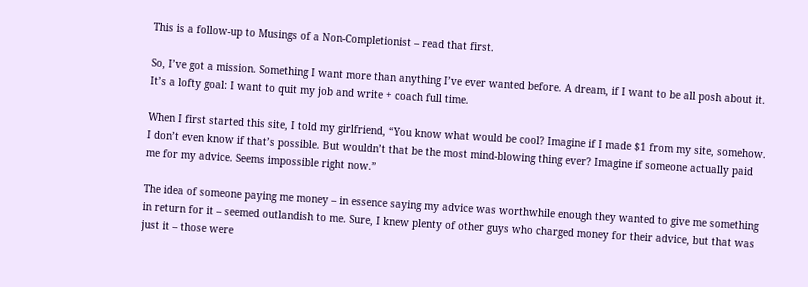This is a follow-up to Musings of a Non-Completionist – read that first.

So, I’ve got a mission. Something I want more than anything I’ve ever wanted before. A dream, if I want to be all posh about it. It’s a lofty goal: I want to quit my job and write + coach full time.

When I first started this site, I told my girlfriend, “You know what would be cool? Imagine if I made $1 from my site, somehow. I don’t even know if that’s possible. But wouldn’t that be the most mind-blowing thing ever? Imagine if someone actually paid me for my advice. Seems impossible right now.”

The idea of someone paying me money – in essence saying my advice was worthwhile enough they wanted to give me something in return for it – seemed outlandish to me. Sure, I knew plenty of other guys who charged money for their advice, but that was just it – those were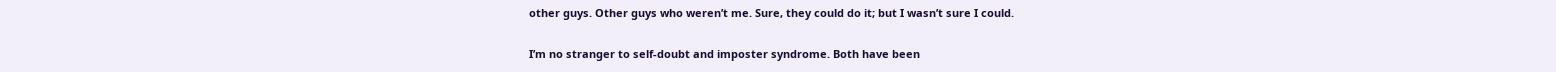other guys. Other guys who weren’t me. Sure, they could do it; but I wasn’t sure I could.

I’m no stranger to self-doubt and imposter syndrome. Both have been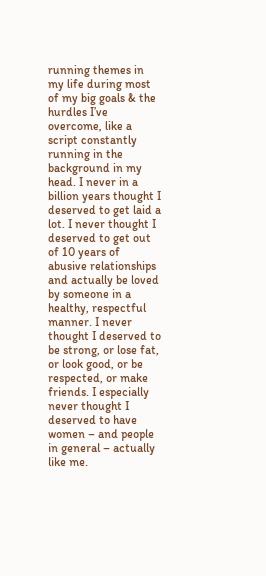running themes in my life during most of my big goals & the hurdles I’ve overcome, like a script constantly running in the background in my head. I never in a billion years thought I deserved to get laid a lot. I never thought I deserved to get out of 10 years of abusive relationships and actually be loved by someone in a healthy, respectful manner. I never thought I deserved to be strong, or lose fat, or look good, or be respected, or make friends. I especially never thought I deserved to have women – and people in general – actually like me.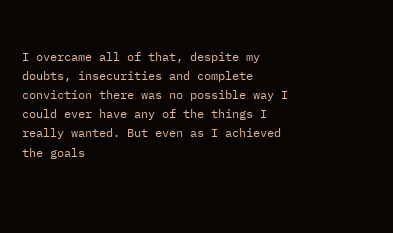I overcame all of that, despite my doubts, insecurities and complete conviction there was no possible way I could ever have any of the things I really wanted. But even as I achieved the goals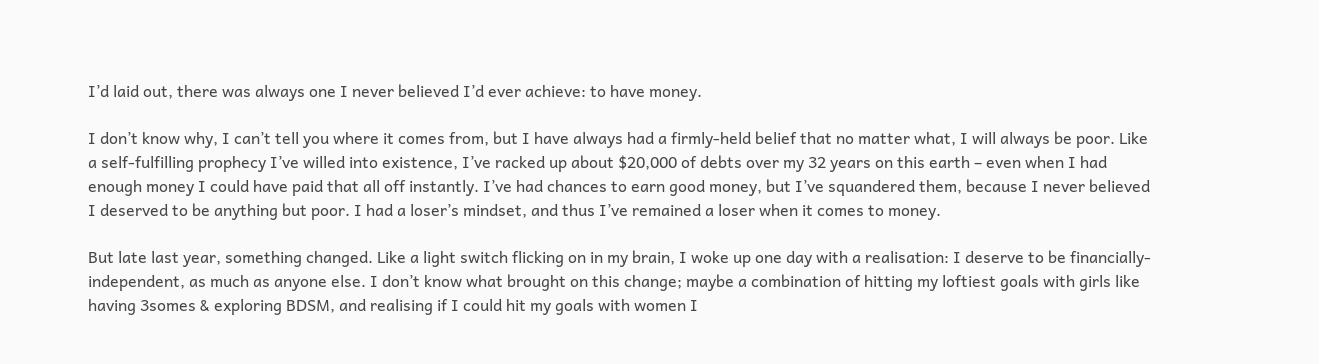I’d laid out, there was always one I never believed I’d ever achieve: to have money.

I don’t know why, I can’t tell you where it comes from, but I have always had a firmly-held belief that no matter what, I will always be poor. Like a self-fulfilling prophecy I’ve willed into existence, I’ve racked up about $20,000 of debts over my 32 years on this earth – even when I had enough money I could have paid that all off instantly. I’ve had chances to earn good money, but I’ve squandered them, because I never believed I deserved to be anything but poor. I had a loser’s mindset, and thus I’ve remained a loser when it comes to money.

But late last year, something changed. Like a light switch flicking on in my brain, I woke up one day with a realisation: I deserve to be financially-independent, as much as anyone else. I don’t know what brought on this change; maybe a combination of hitting my loftiest goals with girls like having 3somes & exploring BDSM, and realising if I could hit my goals with women I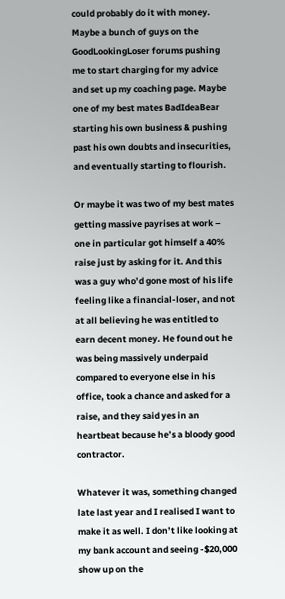could probably do it with money. Maybe a bunch of guys on the GoodLookingLoser forums pushing me to start charging for my advice and set up my coaching page. Maybe one of my best mates BadIdeaBear starting his own business & pushing past his own doubts and insecurities, and eventually starting to flourish.

Or maybe it was two of my best mates getting massive payrises at work – one in particular got himself a 40% raise just by asking for it. And this was a guy who’d gone most of his life feeling like a financial-loser, and not at all believing he was entitled to earn decent money. He found out he was being massively underpaid compared to everyone else in his office, took a chance and asked for a raise, and they said yes in an heartbeat because he’s a bloody good contractor.

Whatever it was, something changed late last year and I realised I want to make it as well. I don’t like looking at my bank account and seeing -$20,000 show up on the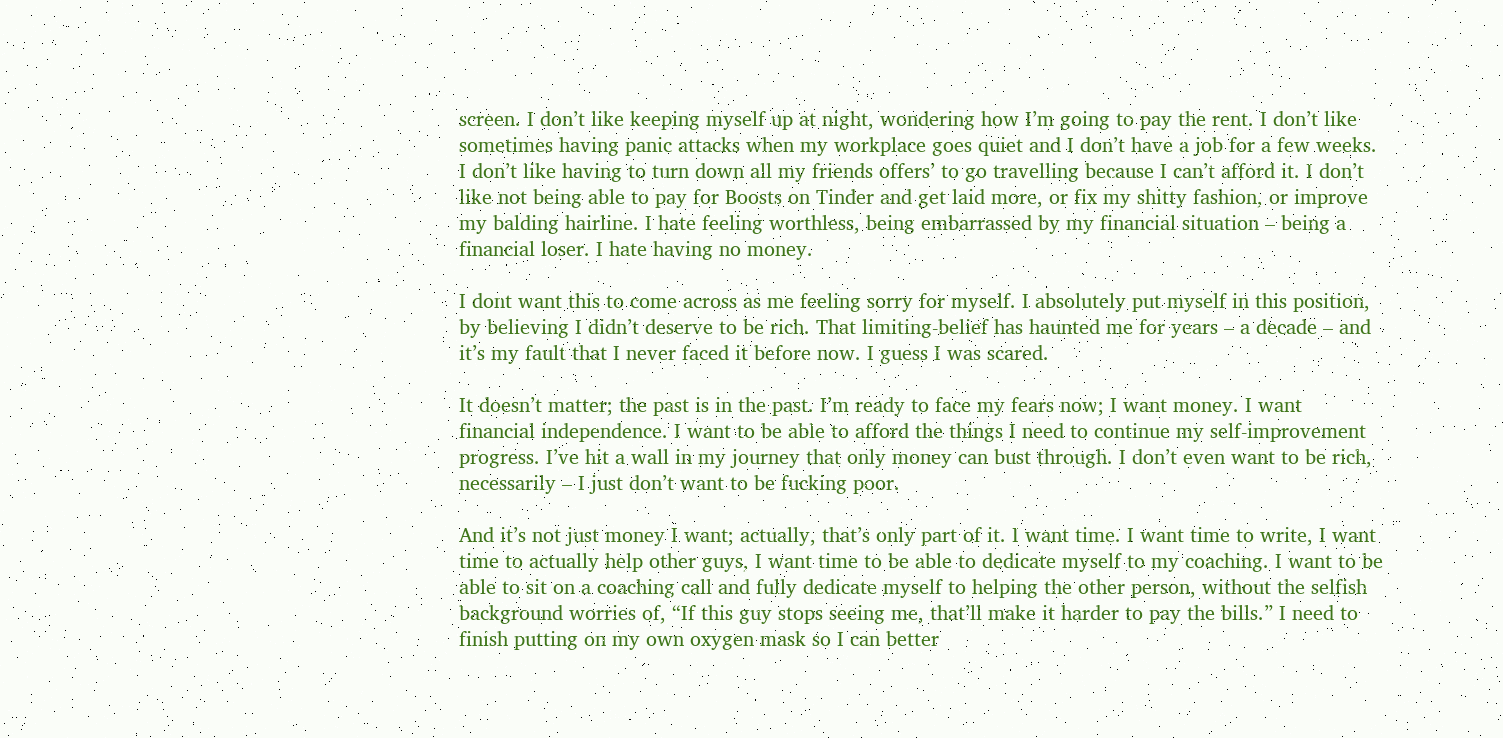screen. I don’t like keeping myself up at night, wondering how I’m going to pay the rent. I don’t like sometimes having panic attacks when my workplace goes quiet and I don’t have a job for a few weeks. I don’t like having to turn down all my friends offers’ to go travelling because I can’t afford it. I don’t like not being able to pay for Boosts on Tinder and get laid more, or fix my shitty fashion, or improve my balding hairline. I hate feeling worthless, being embarrassed by my financial situation – being a financial loser. I hate having no money.

I dont want this to come across as me feeling sorry for myself. I absolutely put myself in this position, by believing I didn’t deserve to be rich. That limiting-belief has haunted me for years – a decade – and it’s my fault that I never faced it before now. I guess I was scared.

It doesn’t matter; the past is in the past. I’m ready to face my fears now; I want money. I want financial independence. I want to be able to afford the things I need to continue my self-improvement progress. I’ve hit a wall in my journey that only money can bust through. I don’t even want to be rich, necessarily – I just don’t want to be fucking poor.

And it’s not just money I want; actually, that’s only part of it. I want time. I want time to write, I want time to actually help other guys, I want time to be able to dedicate myself to my coaching. I want to be able to sit on a coaching call and fully dedicate myself to helping the other person, without the selfish background worries of, “If this guy stops seeing me, that’ll make it harder to pay the bills.” I need to finish putting on my own oxygen mask so I can better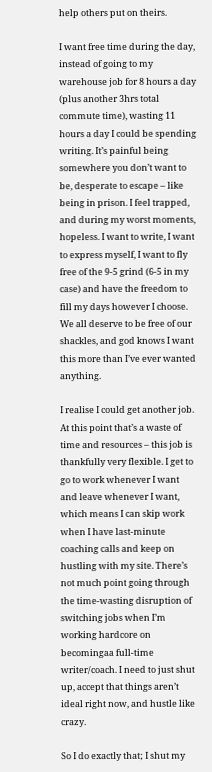help others put on theirs.

I want free time during the day, instead of going to my warehouse job for 8 hours a day (plus another 3hrs total commute time), wasting 11 hours a day I could be spending writing. It’s painful being somewhere you don’t want to be, desperate to escape – like being in prison. I feel trapped, and during my worst moments, hopeless. I want to write, I want to express myself, I want to fly free of the 9-5 grind (6-5 in my case) and have the freedom to fill my days however I choose. We all deserve to be free of our shackles, and god knows I want this more than I’ve ever wanted anything.

I realise I could get another job. At this point that’s a waste of time and resources – this job is thankfully very flexible. I get to go to work whenever I want and leave whenever I want, which means I can skip work when I have last-minute coaching calls and keep on hustling with my site. There’s not much point going through the time-wasting disruption of switching jobs when I’m working hardcore on becomingaa full-time writer/coach. I need to just shut up, accept that things aren’t ideal right now, and hustle like crazy.

So I do exactly that; I shut my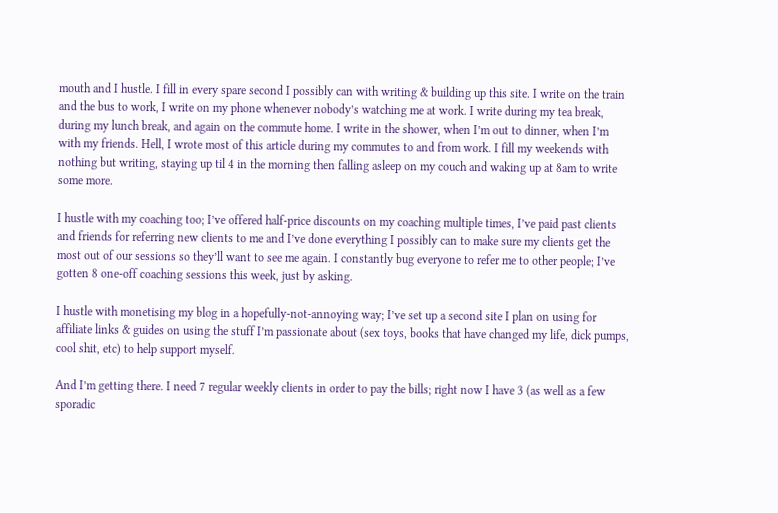mouth and I hustle. I fill in every spare second I possibly can with writing & building up this site. I write on the train and the bus to work, I write on my phone whenever nobody’s watching me at work. I write during my tea break, during my lunch break, and again on the commute home. I write in the shower, when I’m out to dinner, when I’m with my friends. Hell, I wrote most of this article during my commutes to and from work. I fill my weekends with nothing but writing, staying up til 4 in the morning then falling asleep on my couch and waking up at 8am to write some more.

I hustle with my coaching too; I’ve offered half-price discounts on my coaching multiple times, I’ve paid past clients and friends for referring new clients to me and I’ve done everything I possibly can to make sure my clients get the most out of our sessions so they’ll want to see me again. I constantly bug everyone to refer me to other people; I’ve gotten 8 one-off coaching sessions this week, just by asking.

I hustle with monetising my blog in a hopefully-not-annoying way; I’ve set up a second site I plan on using for affiliate links & guides on using the stuff I’m passionate about (sex toys, books that have changed my life, dick pumps, cool shit, etc) to help support myself.

And I’m getting there. I need 7 regular weekly clients in order to pay the bills; right now I have 3 (as well as a few sporadic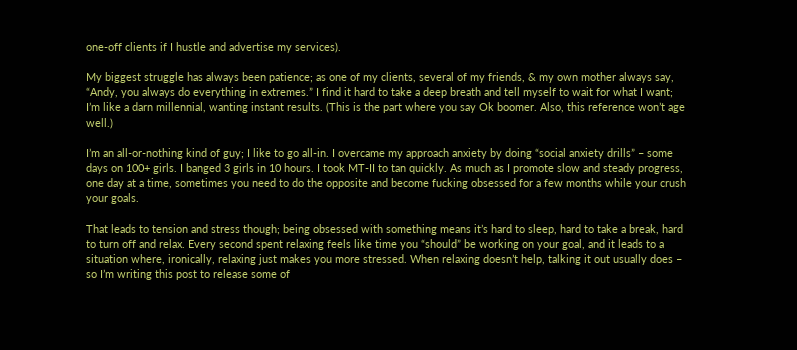one-off clients if I hustle and advertise my services).

My biggest struggle has always been patience; as one of my clients, several of my friends, & my own mother always say, “Andy, you always do everything in extremes.” I find it hard to take a deep breath and tell myself to wait for what I want; I’m like a darn millennial, wanting instant results. (This is the part where you say Ok boomer. Also, this reference won’t age well.)

I’m an all-or-nothing kind of guy; I like to go all-in. I overcame my approach anxiety by doing “social anxiety drills” – some days on 100+ girls. I banged 3 girls in 10 hours. I took MT-II to tan quickly. As much as I promote slow and steady progress, one day at a time, sometimes you need to do the opposite and become fucking obsessed for a few months while your crush your goals.

That leads to tension and stress though; being obsessed with something means it’s hard to sleep, hard to take a break, hard to turn off and relax. Every second spent relaxing feels like time you “should” be working on your goal, and it leads to a situation where, ironically, relaxing just makes you more stressed. When relaxing doesn’t help, talking it out usually does – so I’m writing this post to release some of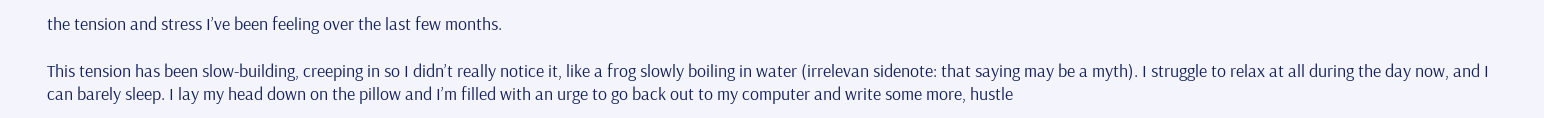the tension and stress I’ve been feeling over the last few months.

This tension has been slow-building, creeping in so I didn’t really notice it, like a frog slowly boiling in water (irrelevan sidenote: that saying may be a myth). I struggle to relax at all during the day now, and I can barely sleep. I lay my head down on the pillow and I’m filled with an urge to go back out to my computer and write some more, hustle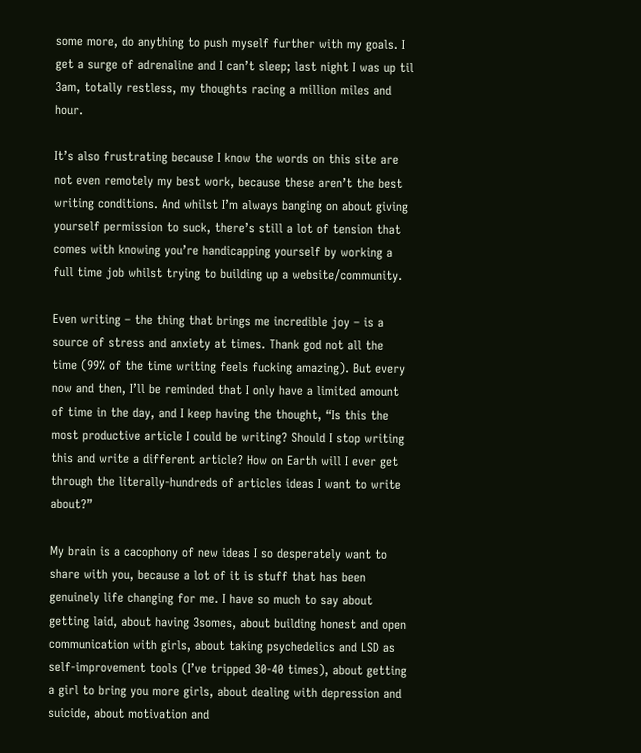some more, do anything to push myself further with my goals. I get a surge of adrenaline and I can’t sleep; last night I was up til 3am, totally restless, my thoughts racing a million miles and hour.

It’s also frustrating because I know the words on this site are not even remotely my best work, because these aren’t the best writing conditions. And whilst I’m always banging on about giving yourself permission to suck, there’s still a lot of tension that comes with knowing you’re handicapping yourself by working a full time job whilst trying to building up a website/community.

Even writing – the thing that brings me incredible joy – is a source of stress and anxiety at times. Thank god not all the time (99% of the time writing feels fucking amazing). But every now and then, I’ll be reminded that I only have a limited amount of time in the day, and I keep having the thought, “Is this the most productive article I could be writing? Should I stop writing this and write a different article? How on Earth will I ever get through the literally-hundreds of articles ideas I want to write about?”

My brain is a cacophony of new ideas I so desperately want to share with you, because a lot of it is stuff that has been genuinely life changing for me. I have so much to say about getting laid, about having 3somes, about building honest and open communication with girls, about taking psychedelics and LSD as self-improvement tools (I’ve tripped 30-40 times), about getting a girl to bring you more girls, about dealing with depression and suicide, about motivation and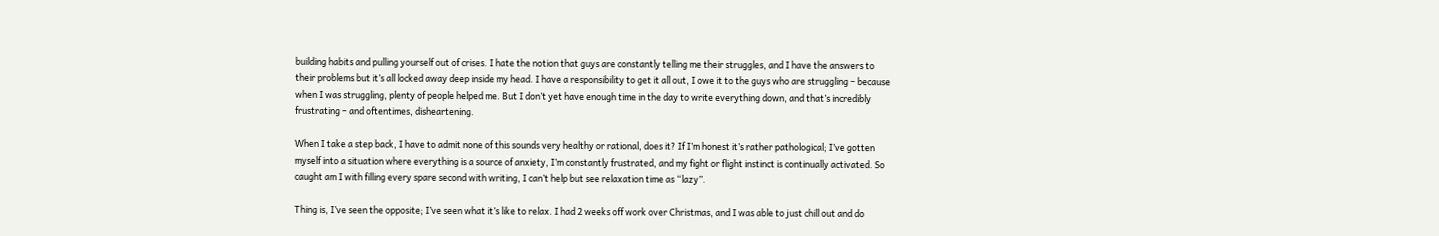building habits and pulling yourself out of crises. I hate the notion that guys are constantly telling me their struggles, and I have the answers to their problems but it’s all locked away deep inside my head. I have a responsibility to get it all out, I owe it to the guys who are struggling – because when I was struggling, plenty of people helped me. But I don’t yet have enough time in the day to write everything down, and that’s incredibly frustrating – and oftentimes, disheartening.

When I take a step back, I have to admit none of this sounds very healthy or rational, does it? If I’m honest it’s rather pathological; I’ve gotten myself into a situation where everything is a source of anxiety, I’m constantly frustrated, and my fight or flight instinct is continually activated. So caught am I with filling every spare second with writing, I can’t help but see relaxation time as “lazy”.

Thing is, I’ve seen the opposite; I’ve seen what it’s like to relax. I had 2 weeks off work over Christmas, and I was able to just chill out and do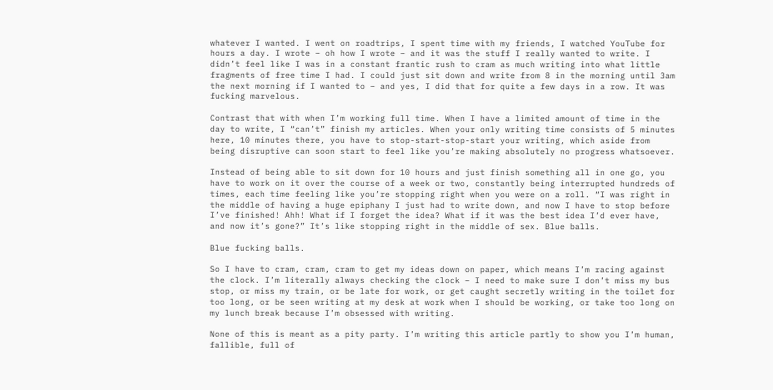whatever I wanted. I went on roadtrips, I spent time with my friends, I watched YouTube for hours a day. I wrote – oh how I wrote – and it was the stuff I really wanted to write. I didn’t feel like I was in a constant frantic rush to cram as much writing into what little fragments of free time I had. I could just sit down and write from 8 in the morning until 3am the next morning if I wanted to – and yes, I did that for quite a few days in a row. It was fucking marvelous.

Contrast that with when I’m working full time. When I have a limited amount of time in the day to write, I “can’t” finish my articles. When your only writing time consists of 5 minutes here, 10 minutes there, you have to stop-start-stop-start your writing, which aside from being disruptive can soon start to feel like you’re making absolutely no progress whatsoever.

Instead of being able to sit down for 10 hours and just finish something all in one go, you have to work on it over the course of a week or two, constantly being interrupted hundreds of times, each time feeling like you’re stopping right when you were on a roll. “I was right in the middle of having a huge epiphany I just had to write down, and now I have to stop before I’ve finished! Ahh! What if I forget the idea? What if it was the best idea I’d ever have, and now it’s gone?” It’s like stopping right in the middle of sex. Blue balls.

Blue fucking balls.

So I have to cram, cram, cram to get my ideas down on paper, which means I’m racing against the clock. I’m literally always checking the clock – I need to make sure I don’t miss my bus stop, or miss my train, or be late for work, or get caught secretly writing in the toilet for too long, or be seen writing at my desk at work when I should be working, or take too long on my lunch break because I’m obsessed with writing.

None of this is meant as a pity party. I’m writing this article partly to show you I’m human, fallible, full of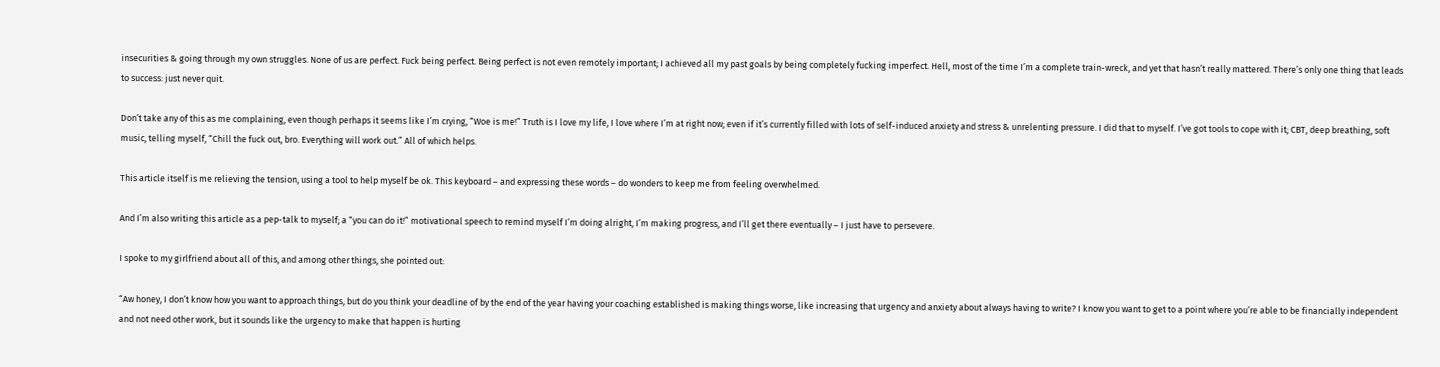insecurities & going through my own struggles. None of us are perfect. Fuck being perfect. Being perfect is not even remotely important; I achieved all my past goals by being completely fucking imperfect. Hell, most of the time I’m a complete train-wreck, and yet that hasn’t really mattered. There’s only one thing that leads to success: just never quit.

Don’t take any of this as me complaining, even though perhaps it seems like I’m crying, “Woe is me!” Truth is I love my life, I love where I’m at right now; even if it’s currently filled with lots of self-induced anxiety and stress & unrelenting pressure. I did that to myself. I’ve got tools to cope with it; CBT, deep breathing, soft music, telling myself, “Chill the fuck out, bro. Everything will work out.” All of which helps.

This article itself is me relieving the tension, using a tool to help myself be ok. This keyboard – and expressing these words – do wonders to keep me from feeling overwhelmed.

And I’m also writing this article as a pep-talk to myself; a “you can do it!” motivational speech to remind myself I’m doing alright, I’m making progress, and I’ll get there eventually – I just have to persevere.

I spoke to my girlfriend about all of this, and among other things, she pointed out:

“Aw honey, I don’t know how you want to approach things, but do you think your deadline of by the end of the year having your coaching established is making things worse, like increasing that urgency and anxiety about always having to write? I know you want to get to a point where you’re able to be financially independent and not need other work, but it sounds like the urgency to make that happen is hurting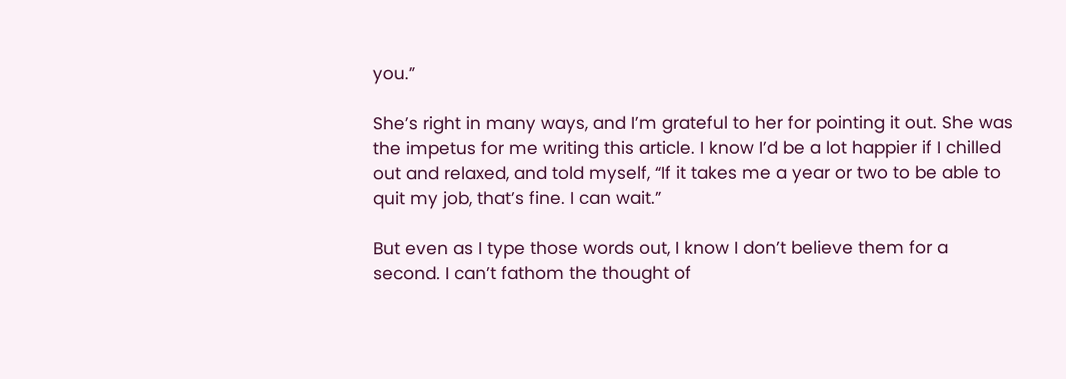you.”

She’s right in many ways, and I’m grateful to her for pointing it out. She was the impetus for me writing this article. I know I’d be a lot happier if I chilled out and relaxed, and told myself, “If it takes me a year or two to be able to quit my job, that’s fine. I can wait.”

But even as I type those words out, I know I don’t believe them for a second. I can’t fathom the thought of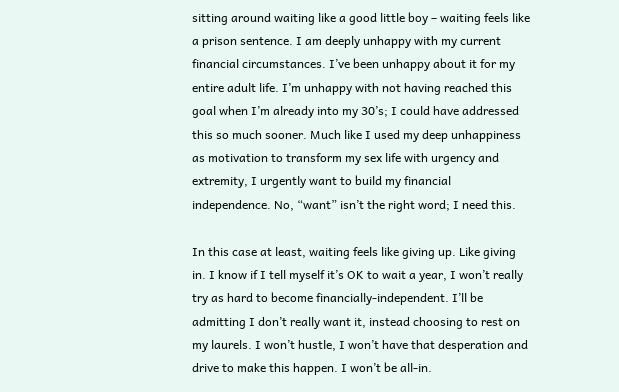sitting around waiting like a good little boy – waiting feels like a prison sentence. I am deeply unhappy with my current financial circumstances. I’ve been unhappy about it for my entire adult life. I’m unhappy with not having reached this goal when I’m already into my 30’s; I could have addressed this so much sooner. Much like I used my deep unhappiness as motivation to transform my sex life with urgency and extremity, I urgently want to build my financial independence. No, “want” isn’t the right word; I need this.

In this case at least, waiting feels like giving up. Like giving in. I know if I tell myself it’s OK to wait a year, I won’t really try as hard to become financially-independent. I’ll be admitting I don’t really want it, instead choosing to rest on my laurels. I won’t hustle, I won’t have that desperation and drive to make this happen. I won’t be all-in.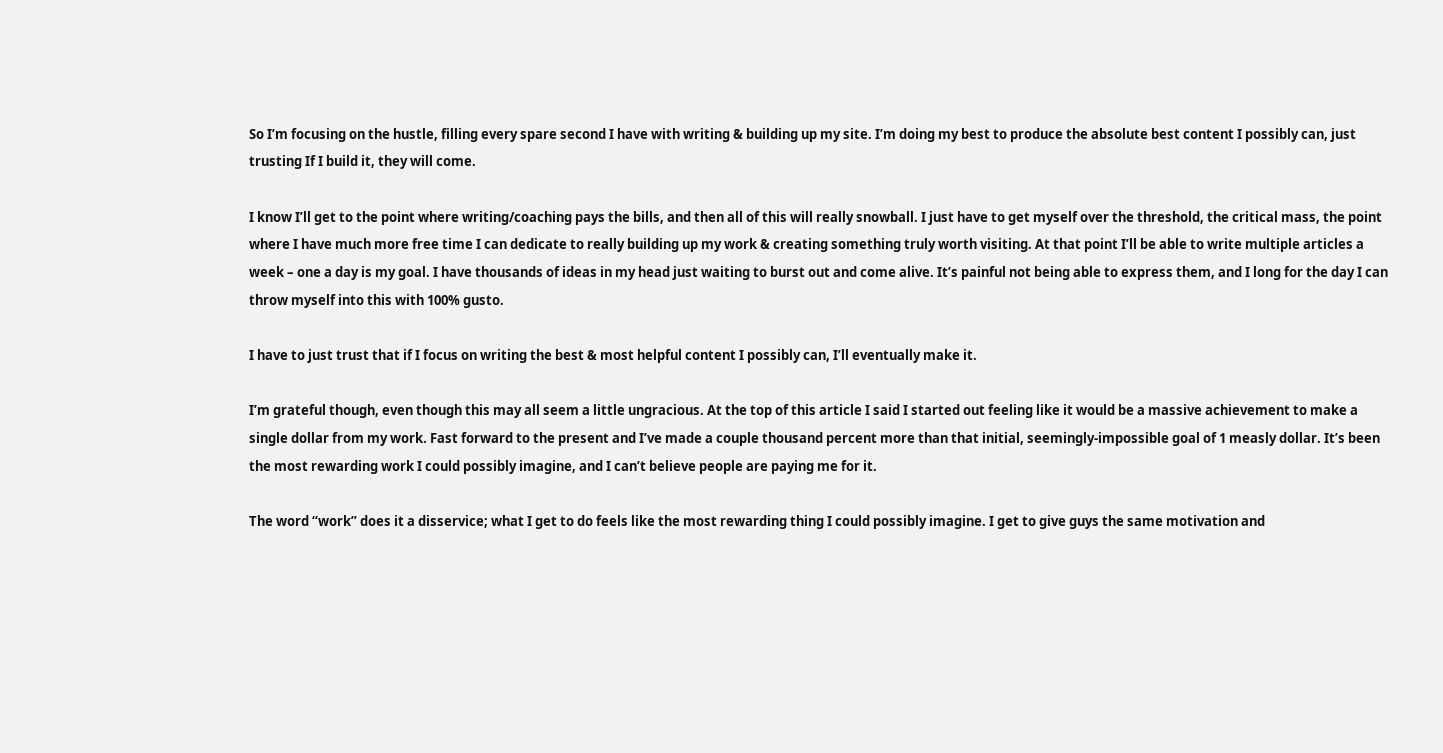So I’m focusing on the hustle, filling every spare second I have with writing & building up my site. I’m doing my best to produce the absolute best content I possibly can, just trusting If I build it, they will come.

I know I’ll get to the point where writing/coaching pays the bills, and then all of this will really snowball. I just have to get myself over the threshold, the critical mass, the point where I have much more free time I can dedicate to really building up my work & creating something truly worth visiting. At that point I’ll be able to write multiple articles a week – one a day is my goal. I have thousands of ideas in my head just waiting to burst out and come alive. It’s painful not being able to express them, and I long for the day I can throw myself into this with 100% gusto.

I have to just trust that if I focus on writing the best & most helpful content I possibly can, I’ll eventually make it.

I’m grateful though, even though this may all seem a little ungracious. At the top of this article I said I started out feeling like it would be a massive achievement to make a single dollar from my work. Fast forward to the present and I’ve made a couple thousand percent more than that initial, seemingly-impossible goal of 1 measly dollar. It’s been the most rewarding work I could possibly imagine, and I can’t believe people are paying me for it.

The word “work” does it a disservice; what I get to do feels like the most rewarding thing I could possibly imagine. I get to give guys the same motivation and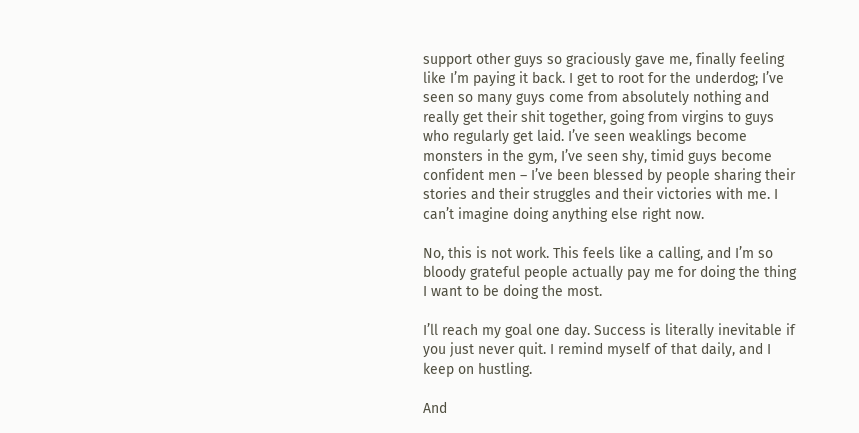support other guys so graciously gave me, finally feeling like I’m paying it back. I get to root for the underdog; I’ve seen so many guys come from absolutely nothing and really get their shit together, going from virgins to guys who regularly get laid. I’ve seen weaklings become monsters in the gym, I’ve seen shy, timid guys become confident men – I’ve been blessed by people sharing their stories and their struggles and their victories with me. I can’t imagine doing anything else right now.

No, this is not work. This feels like a calling, and I’m so bloody grateful people actually pay me for doing the thing I want to be doing the most.

I’ll reach my goal one day. Success is literally inevitable if you just never quit. I remind myself of that daily, and I keep on hustling.

And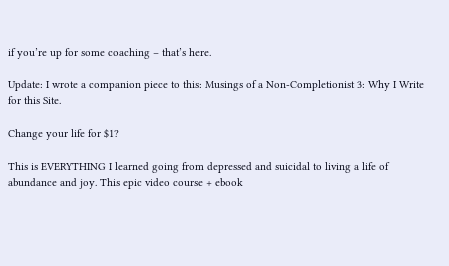if you’re up for some coaching – that’s here.

Update: I wrote a companion piece to this: Musings of a Non-Completionist 3: Why I Write for this Site.

Change your life for $1?

This is EVERYTHING I learned going from depressed and suicidal to living a life of abundance and joy. This epic video course + ebook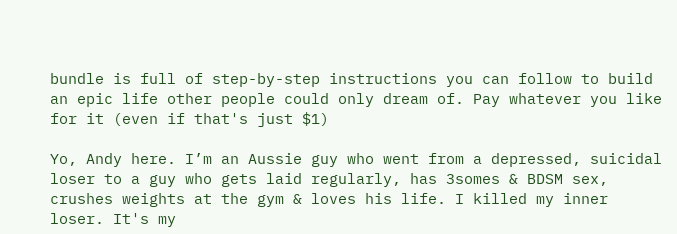bundle is full of step-by-step instructions you can follow to build an epic life other people could only dream of. Pay whatever you like for it (even if that's just $1)

Yo, Andy here. I’m an Aussie guy who went from a depressed, suicidal loser to a guy who gets laid regularly, has 3somes & BDSM sex, crushes weights at the gym & loves his life. I killed my inner loser. It's my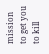mission to get you to kill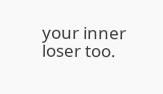your inner loser too.